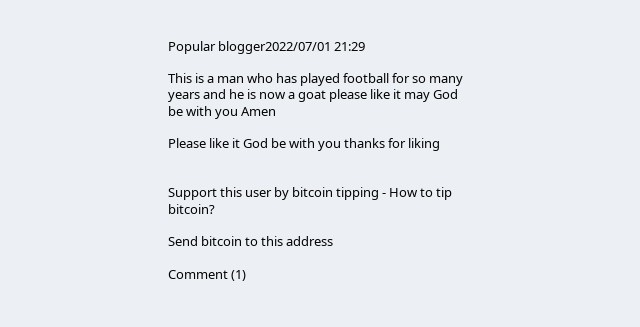Popular blogger2022/07/01 21:29

This is a man who has played football for so many years and he is now a goat please like it may God be with you Amen

Please like it God be with you thanks for liking


Support this user by bitcoin tipping - How to tip bitcoin?

Send bitcoin to this address

Comment (1)